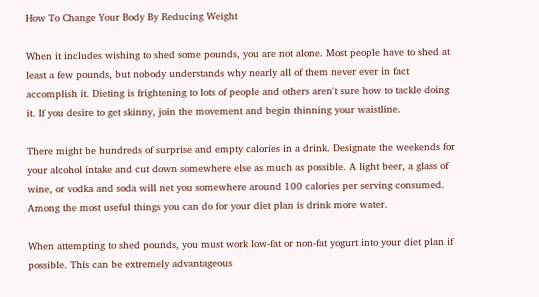How To Change Your Body By Reducing Weight

When it includes wishing to shed some pounds, you are not alone. Most people have to shed at least a few pounds, but nobody understands why nearly all of them never ever in fact accomplish it. Dieting is frightening to lots of people and others aren't sure how to tackle doing it. If you desire to get skinny, join the movement and begin thinning your waistline.

There might be hundreds of surprise and empty calories in a drink. Designate the weekends for your alcohol intake and cut down somewhere else as much as possible. A light beer, a glass of wine, or vodka and soda will net you somewhere around 100 calories per serving consumed. Among the most useful things you can do for your diet plan is drink more water.

When attempting to shed pounds, you must work low-fat or non-fat yogurt into your diet plan if possible. This can be extremely advantageous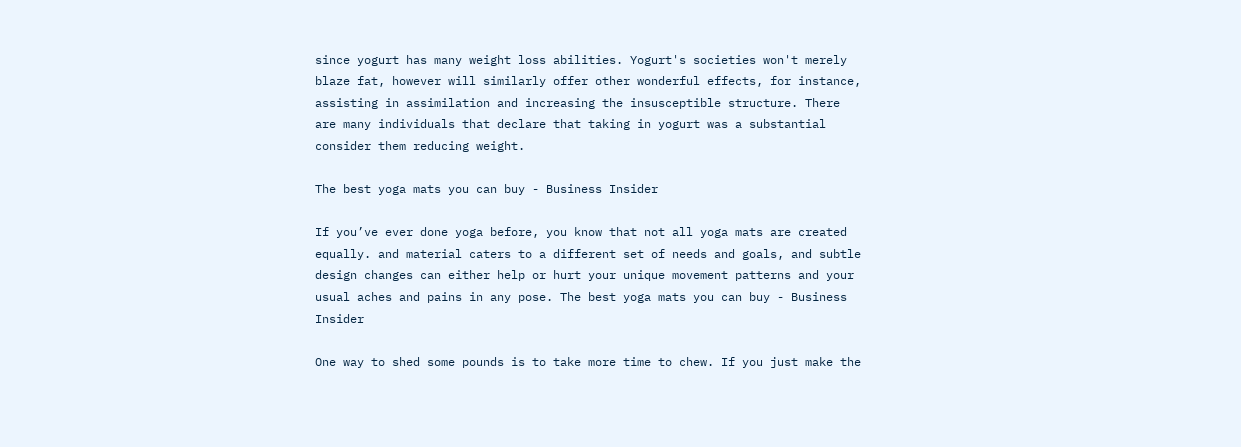since yogurt has many weight loss abilities. Yogurt's societies won't merely blaze fat, however will similarly offer other wonderful effects, for instance, assisting in assimilation and increasing the insusceptible structure. There are many individuals that declare that taking in yogurt was a substantial consider them reducing weight.

The best yoga mats you can buy - Business Insider

If you’ve ever done yoga before, you know that not all yoga mats are created equally. and material caters to a different set of needs and goals, and subtle design changes can either help or hurt your unique movement patterns and your usual aches and pains in any pose. The best yoga mats you can buy - Business Insider

One way to shed some pounds is to take more time to chew. If you just make the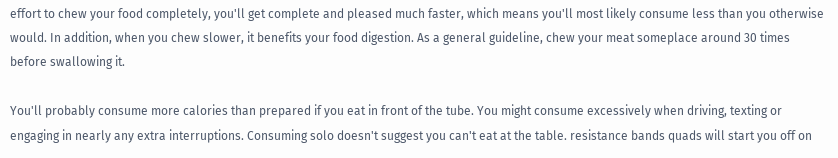effort to chew your food completely, you'll get complete and pleased much faster, which means you'll most likely consume less than you otherwise would. In addition, when you chew slower, it benefits your food digestion. As a general guideline, chew your meat someplace around 30 times before swallowing it.

You'll probably consume more calories than prepared if you eat in front of the tube. You might consume excessively when driving, texting or engaging in nearly any extra interruptions. Consuming solo doesn't suggest you can't eat at the table. resistance bands quads will start you off on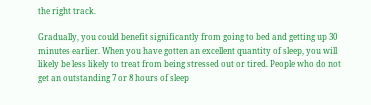the right track.

Gradually, you could benefit significantly from going to bed and getting up 30 minutes earlier. When you have gotten an excellent quantity of sleep, you will likely be less likely to treat from being stressed out or tired. People who do not get an outstanding 7 or 8 hours of sleep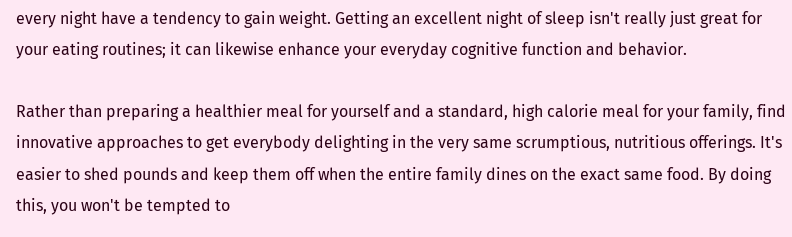every night have a tendency to gain weight. Getting an excellent night of sleep isn't really just great for your eating routines; it can likewise enhance your everyday cognitive function and behavior.

Rather than preparing a healthier meal for yourself and a standard, high calorie meal for your family, find innovative approaches to get everybody delighting in the very same scrumptious, nutritious offerings. It's easier to shed pounds and keep them off when the entire family dines on the exact same food. By doing this, you won't be tempted to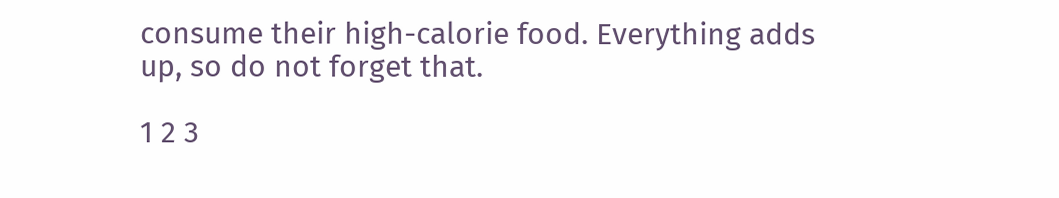consume their high-calorie food. Everything adds up, so do not forget that.

1 2 3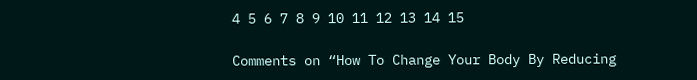4 5 6 7 8 9 10 11 12 13 14 15

Comments on “How To Change Your Body By Reducing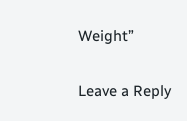Weight”

Leave a Reply